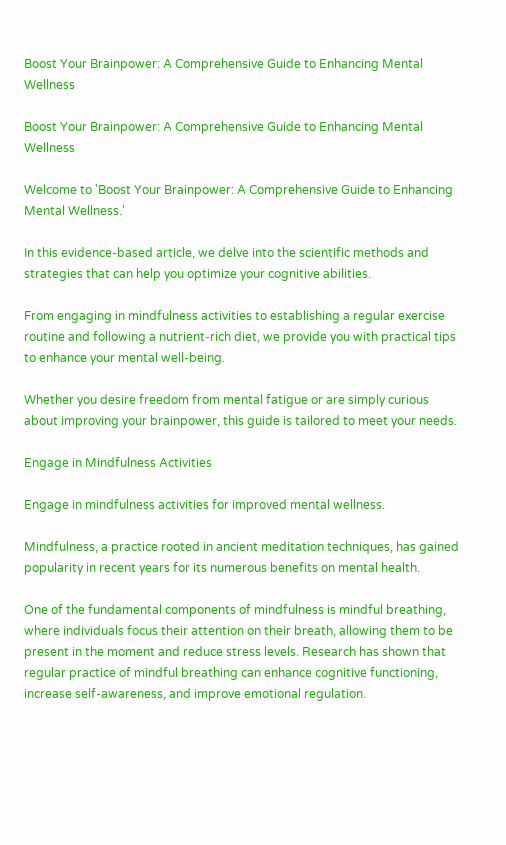Boost Your Brainpower: A Comprehensive Guide to Enhancing Mental Wellness

Boost Your Brainpower: A Comprehensive Guide to Enhancing Mental Wellness

Welcome to 'Boost Your Brainpower: A Comprehensive Guide to Enhancing Mental Wellness.'

In this evidence-based article, we delve into the scientific methods and strategies that can help you optimize your cognitive abilities.

From engaging in mindfulness activities to establishing a regular exercise routine and following a nutrient-rich diet, we provide you with practical tips to enhance your mental well-being.

Whether you desire freedom from mental fatigue or are simply curious about improving your brainpower, this guide is tailored to meet your needs.

Engage in Mindfulness Activities

Engage in mindfulness activities for improved mental wellness.

Mindfulness, a practice rooted in ancient meditation techniques, has gained popularity in recent years for its numerous benefits on mental health.

One of the fundamental components of mindfulness is mindful breathing, where individuals focus their attention on their breath, allowing them to be present in the moment and reduce stress levels. Research has shown that regular practice of mindful breathing can enhance cognitive functioning, increase self-awareness, and improve emotional regulation.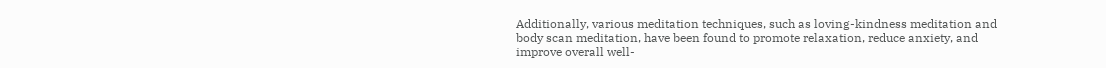Additionally, various meditation techniques, such as loving-kindness meditation and body scan meditation, have been found to promote relaxation, reduce anxiety, and improve overall well-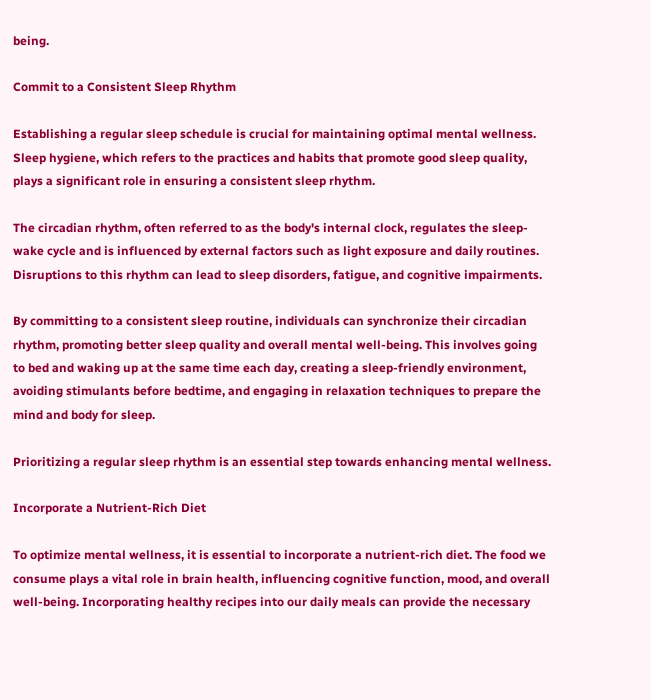being.

Commit to a Consistent Sleep Rhythm

Establishing a regular sleep schedule is crucial for maintaining optimal mental wellness. Sleep hygiene, which refers to the practices and habits that promote good sleep quality, plays a significant role in ensuring a consistent sleep rhythm.

The circadian rhythm, often referred to as the body's internal clock, regulates the sleep-wake cycle and is influenced by external factors such as light exposure and daily routines. Disruptions to this rhythm can lead to sleep disorders, fatigue, and cognitive impairments.

By committing to a consistent sleep routine, individuals can synchronize their circadian rhythm, promoting better sleep quality and overall mental well-being. This involves going to bed and waking up at the same time each day, creating a sleep-friendly environment, avoiding stimulants before bedtime, and engaging in relaxation techniques to prepare the mind and body for sleep.

Prioritizing a regular sleep rhythm is an essential step towards enhancing mental wellness.

Incorporate a Nutrient-Rich Diet

To optimize mental wellness, it is essential to incorporate a nutrient-rich diet. The food we consume plays a vital role in brain health, influencing cognitive function, mood, and overall well-being. Incorporating healthy recipes into our daily meals can provide the necessary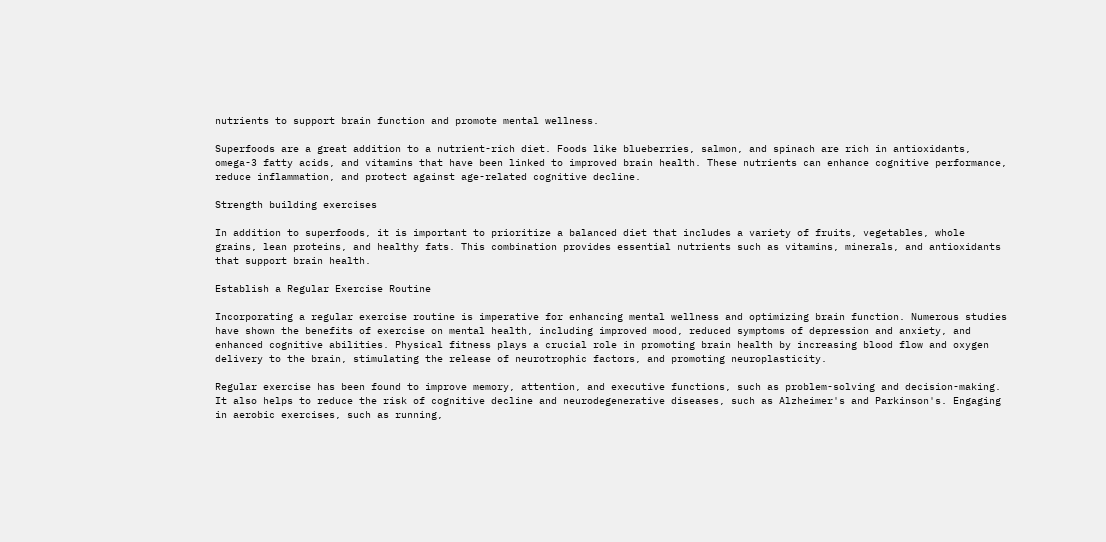nutrients to support brain function and promote mental wellness.

Superfoods are a great addition to a nutrient-rich diet. Foods like blueberries, salmon, and spinach are rich in antioxidants, omega-3 fatty acids, and vitamins that have been linked to improved brain health. These nutrients can enhance cognitive performance, reduce inflammation, and protect against age-related cognitive decline.

Strength building exercises

In addition to superfoods, it is important to prioritize a balanced diet that includes a variety of fruits, vegetables, whole grains, lean proteins, and healthy fats. This combination provides essential nutrients such as vitamins, minerals, and antioxidants that support brain health.

Establish a Regular Exercise Routine

Incorporating a regular exercise routine is imperative for enhancing mental wellness and optimizing brain function. Numerous studies have shown the benefits of exercise on mental health, including improved mood, reduced symptoms of depression and anxiety, and enhanced cognitive abilities. Physical fitness plays a crucial role in promoting brain health by increasing blood flow and oxygen delivery to the brain, stimulating the release of neurotrophic factors, and promoting neuroplasticity.

Regular exercise has been found to improve memory, attention, and executive functions, such as problem-solving and decision-making. It also helps to reduce the risk of cognitive decline and neurodegenerative diseases, such as Alzheimer's and Parkinson's. Engaging in aerobic exercises, such as running,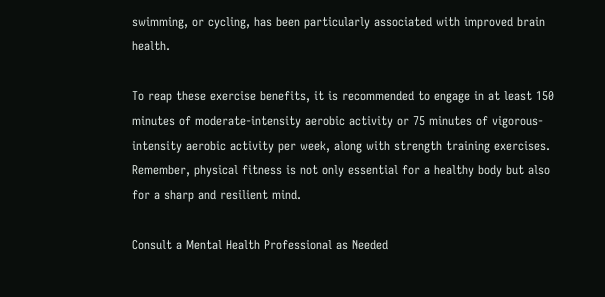swimming, or cycling, has been particularly associated with improved brain health.

To reap these exercise benefits, it is recommended to engage in at least 150 minutes of moderate-intensity aerobic activity or 75 minutes of vigorous-intensity aerobic activity per week, along with strength training exercises. Remember, physical fitness is not only essential for a healthy body but also for a sharp and resilient mind.

Consult a Mental Health Professional as Needed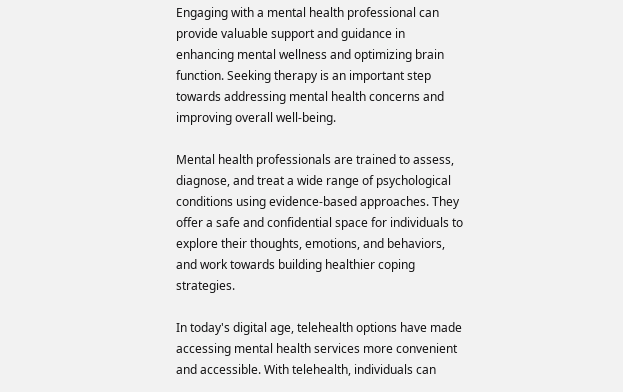Engaging with a mental health professional can provide valuable support and guidance in enhancing mental wellness and optimizing brain function. Seeking therapy is an important step towards addressing mental health concerns and improving overall well-being.

Mental health professionals are trained to assess, diagnose, and treat a wide range of psychological conditions using evidence-based approaches. They offer a safe and confidential space for individuals to explore their thoughts, emotions, and behaviors, and work towards building healthier coping strategies.

In today's digital age, telehealth options have made accessing mental health services more convenient and accessible. With telehealth, individuals can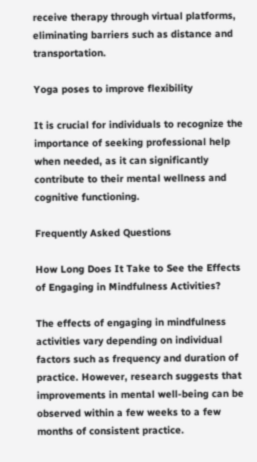receive therapy through virtual platforms, eliminating barriers such as distance and transportation.

Yoga poses to improve flexibility

It is crucial for individuals to recognize the importance of seeking professional help when needed, as it can significantly contribute to their mental wellness and cognitive functioning.

Frequently Asked Questions

How Long Does It Take to See the Effects of Engaging in Mindfulness Activities?

The effects of engaging in mindfulness activities vary depending on individual factors such as frequency and duration of practice. However, research suggests that improvements in mental well-being can be observed within a few weeks to a few months of consistent practice.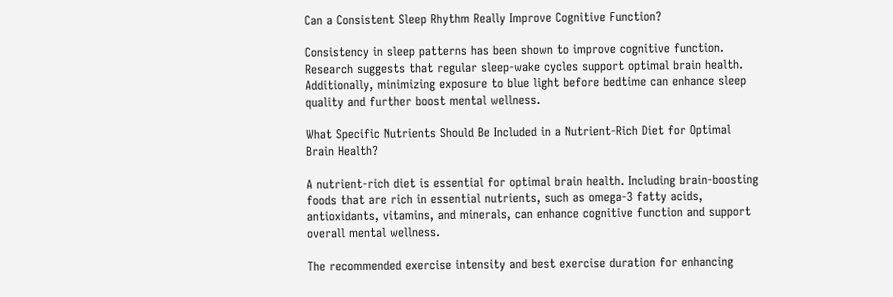Can a Consistent Sleep Rhythm Really Improve Cognitive Function?

Consistency in sleep patterns has been shown to improve cognitive function. Research suggests that regular sleep-wake cycles support optimal brain health. Additionally, minimizing exposure to blue light before bedtime can enhance sleep quality and further boost mental wellness.

What Specific Nutrients Should Be Included in a Nutrient-Rich Diet for Optimal Brain Health?

A nutrient-rich diet is essential for optimal brain health. Including brain-boosting foods that are rich in essential nutrients, such as omega-3 fatty acids, antioxidants, vitamins, and minerals, can enhance cognitive function and support overall mental wellness.

The recommended exercise intensity and best exercise duration for enhancing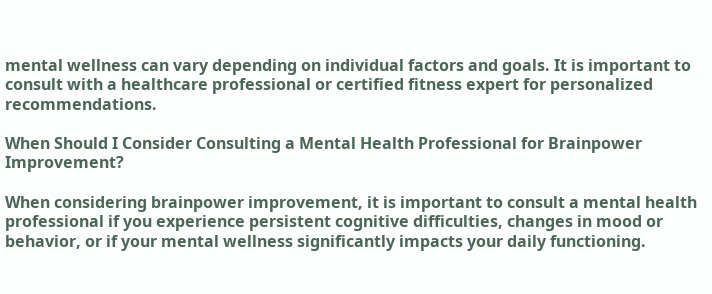mental wellness can vary depending on individual factors and goals. It is important to consult with a healthcare professional or certified fitness expert for personalized recommendations.

When Should I Consider Consulting a Mental Health Professional for Brainpower Improvement?

When considering brainpower improvement, it is important to consult a mental health professional if you experience persistent cognitive difficulties, changes in mood or behavior, or if your mental wellness significantly impacts your daily functioning.